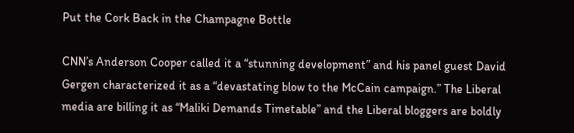Put the Cork Back in the Champagne Bottle

CNN’s Anderson Cooper called it a “stunning development” and his panel guest David Gergen characterized it as a “devastating blow to the McCain campaign.” The Liberal media are billing it as “Maliki Demands Timetable” and the Liberal bloggers are boldly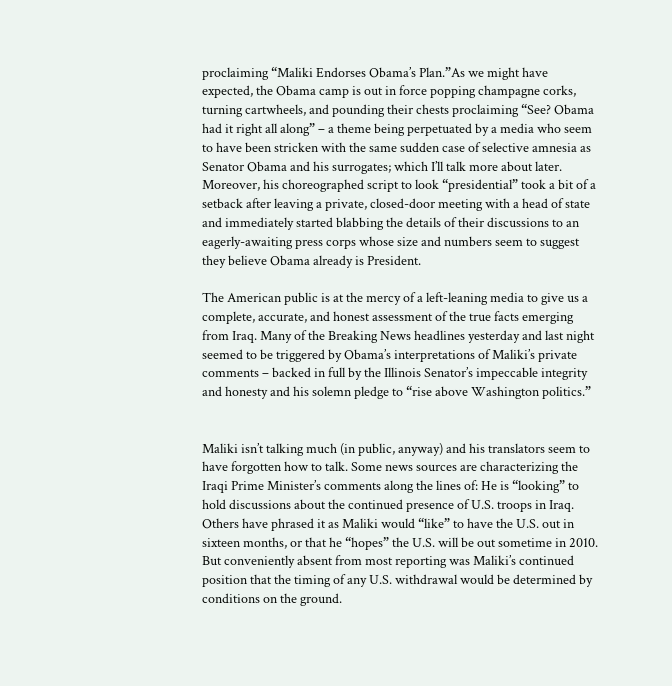proclaiming “Maliki Endorses Obama’s Plan.”As we might have expected, the Obama camp is out in force popping champagne corks, turning cartwheels, and pounding their chests proclaiming “See? Obama had it right all along” – a theme being perpetuated by a media who seem to have been stricken with the same sudden case of selective amnesia as Senator Obama and his surrogates; which I’ll talk more about later. Moreover, his choreographed script to look “presidential” took a bit of a setback after leaving a private, closed-door meeting with a head of state and immediately started blabbing the details of their discussions to an eagerly-awaiting press corps whose size and numbers seem to suggest they believe Obama already is President.

The American public is at the mercy of a left-leaning media to give us a complete, accurate, and honest assessment of the true facts emerging from Iraq. Many of the Breaking News headlines yesterday and last night seemed to be triggered by Obama’s interpretations of Maliki’s private comments – backed in full by the Illinois Senator’s impeccable integrity and honesty and his solemn pledge to “rise above Washington politics.”


Maliki isn’t talking much (in public, anyway) and his translators seem to have forgotten how to talk. Some news sources are characterizing the Iraqi Prime Minister’s comments along the lines of: He is “looking” to hold discussions about the continued presence of U.S. troops in Iraq. Others have phrased it as Maliki would “like” to have the U.S. out in sixteen months, or that he “hopes” the U.S. will be out sometime in 2010. But conveniently absent from most reporting was Maliki’s continued position that the timing of any U.S. withdrawal would be determined by conditions on the ground.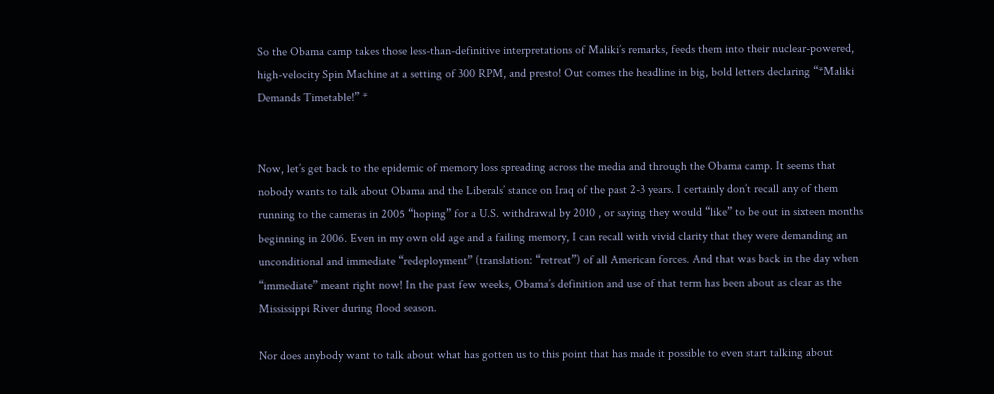So the Obama camp takes those less-than-definitive interpretations of Maliki’s remarks, feeds them into their nuclear-powered, high-velocity Spin Machine at a setting of 300 RPM, and presto! Out comes the headline in big, bold letters declaring “*Maliki Demands Timetable!” *


Now, let’s get back to the epidemic of memory loss spreading across the media and through the Obama camp. It seems that nobody wants to talk about Obama and the Liberals’ stance on Iraq of the past 2-3 years. I certainly don’t recall any of them running to the cameras in 2005 “hoping” for a U.S. withdrawal by 2010 , or saying they would “like” to be out in sixteen months beginning in 2006. Even in my own old age and a failing memory, I can recall with vivid clarity that they were demanding an unconditional and immediate “redeployment” (translation: “retreat”) of all American forces. And that was back in the day when “immediate” meant right now! In the past few weeks, Obama’s definition and use of that term has been about as clear as the Mississippi River during flood season.

Nor does anybody want to talk about what has gotten us to this point that has made it possible to even start talking about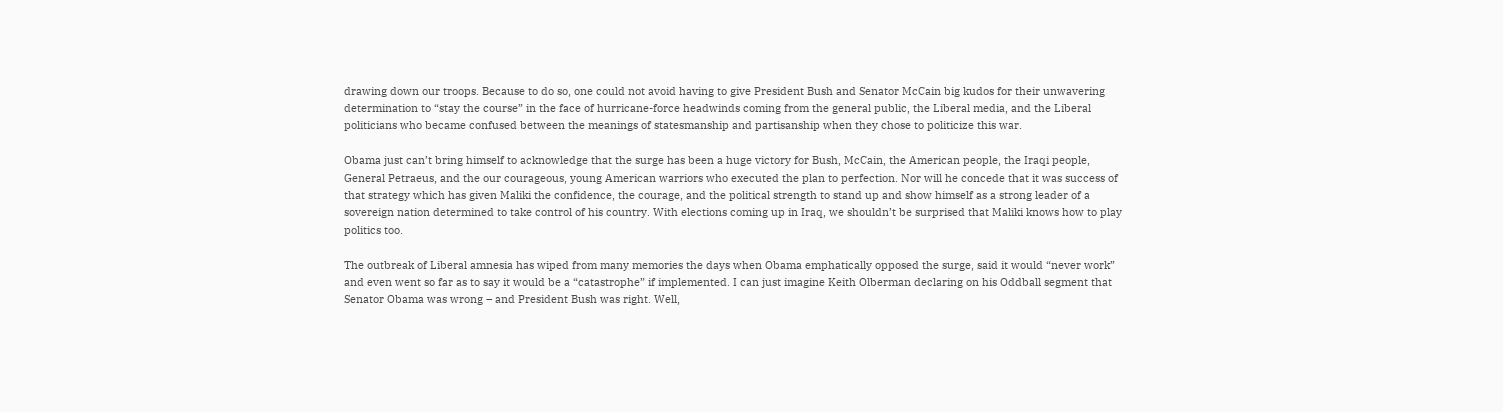drawing down our troops. Because to do so, one could not avoid having to give President Bush and Senator McCain big kudos for their unwavering determination to “stay the course” in the face of hurricane-force headwinds coming from the general public, the Liberal media, and the Liberal politicians who became confused between the meanings of statesmanship and partisanship when they chose to politicize this war.

Obama just can’t bring himself to acknowledge that the surge has been a huge victory for Bush, McCain, the American people, the Iraqi people, General Petraeus, and the our courageous, young American warriors who executed the plan to perfection. Nor will he concede that it was success of that strategy which has given Maliki the confidence, the courage, and the political strength to stand up and show himself as a strong leader of a sovereign nation determined to take control of his country. With elections coming up in Iraq, we shouldn’t be surprised that Maliki knows how to play politics too.

The outbreak of Liberal amnesia has wiped from many memories the days when Obama emphatically opposed the surge, said it would “never work” and even went so far as to say it would be a “catastrophe” if implemented. I can just imagine Keith Olberman declaring on his Oddball segment that Senator Obama was wrong – and President Bush was right. Well,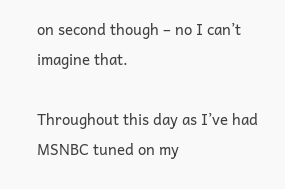on second though – no I can’t imagine that.

Throughout this day as I’ve had MSNBC tuned on my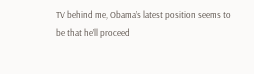TV behind me, Obama’s latest position seems to be that he’ll proceed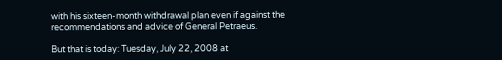with his sixteen-month withdrawal plan even if against the recommendations and advice of General Petraeus.

But that is today: Tuesday, July 22, 2008 at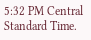5:32 PM Central Standard Time.